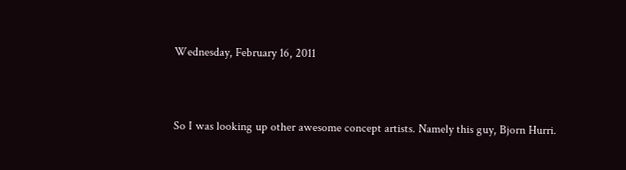Wednesday, February 16, 2011


So I was looking up other awesome concept artists. Namely this guy, Bjorn Hurri.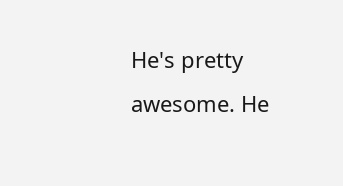He's pretty awesome. He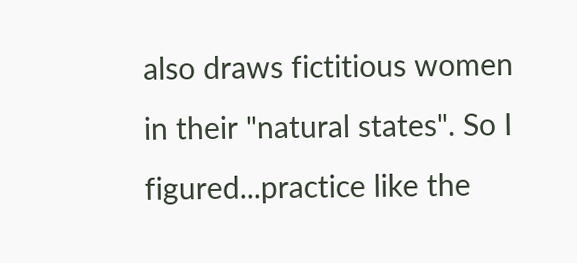also draws fictitious women in their "natural states". So I figured...practice like the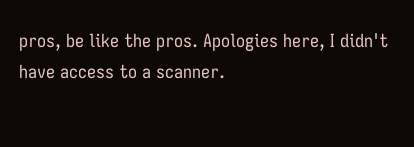pros, be like the pros. Apologies here, I didn't have access to a scanner.